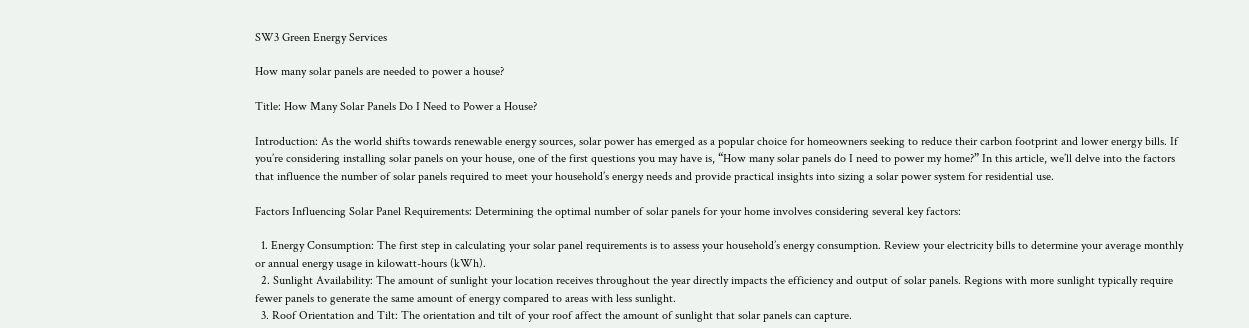SW3 Green Energy Services

How many solar panels are needed to power a house?

Title: How Many Solar Panels Do I Need to Power a House?

Introduction: As the world shifts towards renewable energy sources, solar power has emerged as a popular choice for homeowners seeking to reduce their carbon footprint and lower energy bills. If you’re considering installing solar panels on your house, one of the first questions you may have is, “How many solar panels do I need to power my home?” In this article, we’ll delve into the factors that influence the number of solar panels required to meet your household’s energy needs and provide practical insights into sizing a solar power system for residential use.

Factors Influencing Solar Panel Requirements: Determining the optimal number of solar panels for your home involves considering several key factors:

  1. Energy Consumption: The first step in calculating your solar panel requirements is to assess your household’s energy consumption. Review your electricity bills to determine your average monthly or annual energy usage in kilowatt-hours (kWh).
  2. Sunlight Availability: The amount of sunlight your location receives throughout the year directly impacts the efficiency and output of solar panels. Regions with more sunlight typically require fewer panels to generate the same amount of energy compared to areas with less sunlight.
  3. Roof Orientation and Tilt: The orientation and tilt of your roof affect the amount of sunlight that solar panels can capture.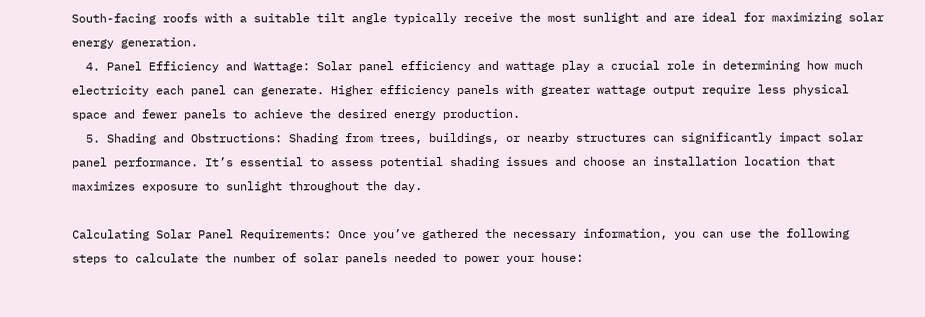South-facing roofs with a suitable tilt angle typically receive the most sunlight and are ideal for maximizing solar energy generation.
  4. Panel Efficiency and Wattage: Solar panel efficiency and wattage play a crucial role in determining how much electricity each panel can generate. Higher efficiency panels with greater wattage output require less physical space and fewer panels to achieve the desired energy production.
  5. Shading and Obstructions: Shading from trees, buildings, or nearby structures can significantly impact solar panel performance. It’s essential to assess potential shading issues and choose an installation location that maximizes exposure to sunlight throughout the day.

Calculating Solar Panel Requirements: Once you’ve gathered the necessary information, you can use the following steps to calculate the number of solar panels needed to power your house: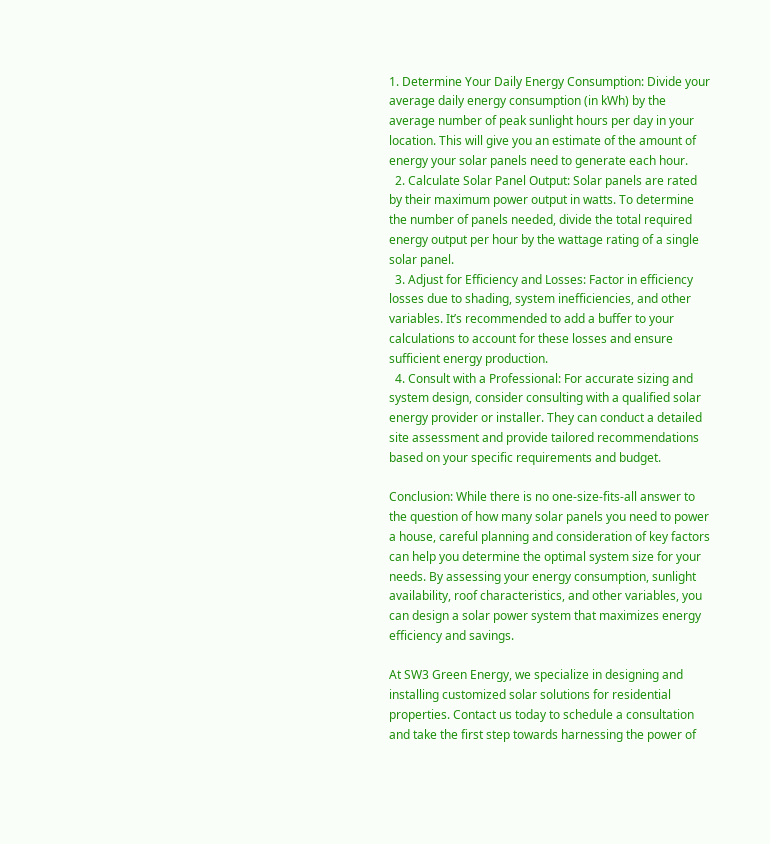1. Determine Your Daily Energy Consumption: Divide your average daily energy consumption (in kWh) by the average number of peak sunlight hours per day in your location. This will give you an estimate of the amount of energy your solar panels need to generate each hour.
  2. Calculate Solar Panel Output: Solar panels are rated by their maximum power output in watts. To determine the number of panels needed, divide the total required energy output per hour by the wattage rating of a single solar panel.
  3. Adjust for Efficiency and Losses: Factor in efficiency losses due to shading, system inefficiencies, and other variables. It’s recommended to add a buffer to your calculations to account for these losses and ensure sufficient energy production.
  4. Consult with a Professional: For accurate sizing and system design, consider consulting with a qualified solar energy provider or installer. They can conduct a detailed site assessment and provide tailored recommendations based on your specific requirements and budget.

Conclusion: While there is no one-size-fits-all answer to the question of how many solar panels you need to power a house, careful planning and consideration of key factors can help you determine the optimal system size for your needs. By assessing your energy consumption, sunlight availability, roof characteristics, and other variables, you can design a solar power system that maximizes energy efficiency and savings.

At SW3 Green Energy, we specialize in designing and installing customized solar solutions for residential properties. Contact us today to schedule a consultation and take the first step towards harnessing the power of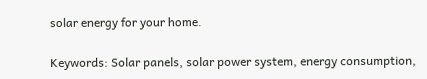solar energy for your home.

Keywords: Solar panels, solar power system, energy consumption,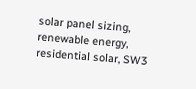solar panel sizing, renewable energy, residential solar, SW3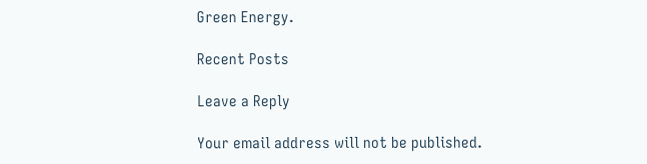Green Energy.

Recent Posts

Leave a Reply

Your email address will not be published.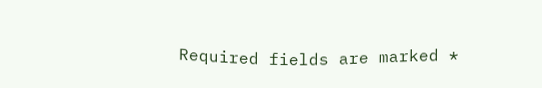Required fields are marked *